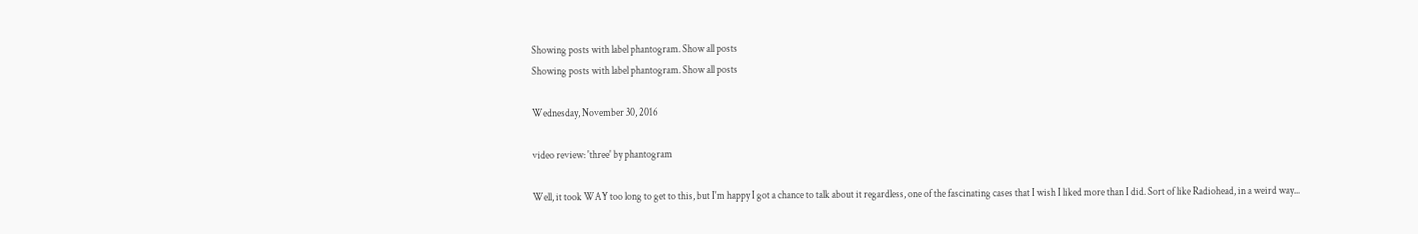Showing posts with label phantogram. Show all posts
Showing posts with label phantogram. Show all posts

Wednesday, November 30, 2016

video review: 'three' by phantogram

Well, it took WAY too long to get to this, but I'm happy I got a chance to talk about it regardless, one of the fascinating cases that I wish I liked more than I did. Sort of like Radiohead, in a weird way...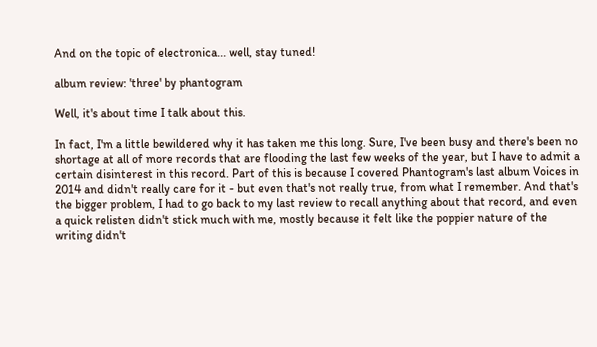And on the topic of electronica... well, stay tuned!

album review: 'three' by phantogram

Well, it's about time I talk about this.

In fact, I'm a little bewildered why it has taken me this long. Sure, I've been busy and there's been no shortage at all of more records that are flooding the last few weeks of the year, but I have to admit a certain disinterest in this record. Part of this is because I covered Phantogram's last album Voices in 2014 and didn't really care for it - but even that's not really true, from what I remember. And that's the bigger problem, I had to go back to my last review to recall anything about that record, and even a quick relisten didn't stick much with me, mostly because it felt like the poppier nature of the writing didn't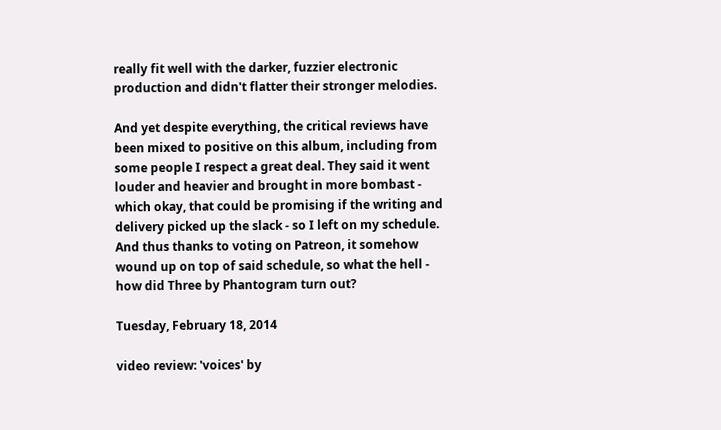really fit well with the darker, fuzzier electronic production and didn't flatter their stronger melodies.

And yet despite everything, the critical reviews have been mixed to positive on this album, including from some people I respect a great deal. They said it went louder and heavier and brought in more bombast - which okay, that could be promising if the writing and delivery picked up the slack - so I left on my schedule. And thus thanks to voting on Patreon, it somehow wound up on top of said schedule, so what the hell - how did Three by Phantogram turn out?

Tuesday, February 18, 2014

video review: 'voices' by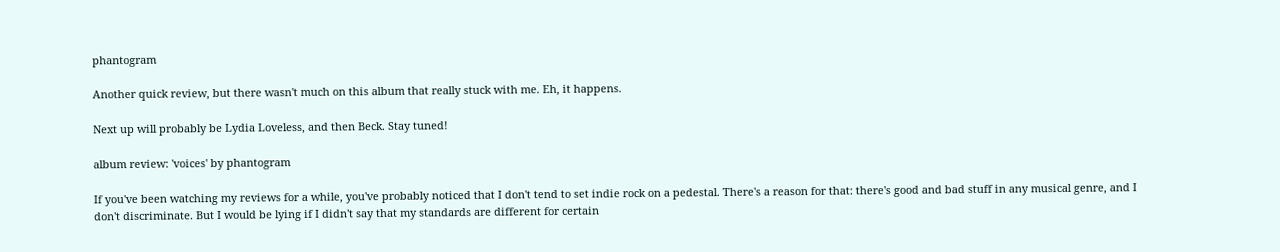phantogram

Another quick review, but there wasn't much on this album that really stuck with me. Eh, it happens.

Next up will probably be Lydia Loveless, and then Beck. Stay tuned!

album review: 'voices' by phantogram

If you've been watching my reviews for a while, you've probably noticed that I don't tend to set indie rock on a pedestal. There's a reason for that: there's good and bad stuff in any musical genre, and I don't discriminate. But I would be lying if I didn't say that my standards are different for certain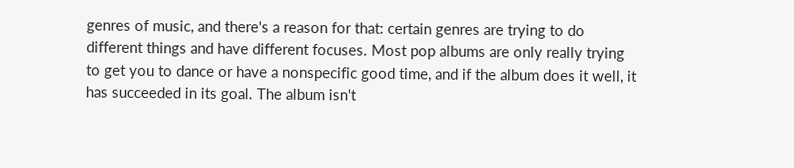genres of music, and there's a reason for that: certain genres are trying to do different things and have different focuses. Most pop albums are only really trying to get you to dance or have a nonspecific good time, and if the album does it well, it has succeeded in its goal. The album isn't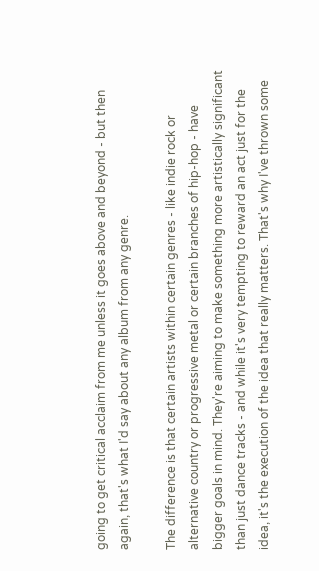going to get critical acclaim from me unless it goes above and beyond - but then again, that's what I'd say about any album from any genre.

The difference is that certain artists within certain genres - like indie rock or alternative country or progressive metal or certain branches of hip-hop - have bigger goals in mind. They're aiming to make something more artistically significant than just dance tracks - and while it's very tempting to reward an act just for the idea, it's the execution of the idea that really matters. That's why I've thrown some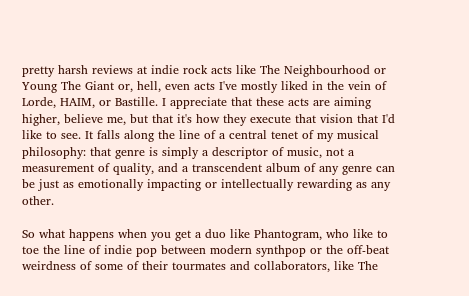pretty harsh reviews at indie rock acts like The Neighbourhood or Young The Giant or, hell, even acts I've mostly liked in the vein of Lorde, HAIM, or Bastille. I appreciate that these acts are aiming higher, believe me, but that it's how they execute that vision that I'd like to see. It falls along the line of a central tenet of my musical philosophy: that genre is simply a descriptor of music, not a measurement of quality, and a transcendent album of any genre can be just as emotionally impacting or intellectually rewarding as any other.

So what happens when you get a duo like Phantogram, who like to toe the line of indie pop between modern synthpop or the off-beat weirdness of some of their tourmates and collaborators, like The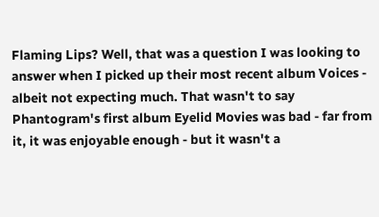Flaming Lips? Well, that was a question I was looking to answer when I picked up their most recent album Voices - albeit not expecting much. That wasn't to say Phantogram's first album Eyelid Movies was bad - far from it, it was enjoyable enough - but it wasn't a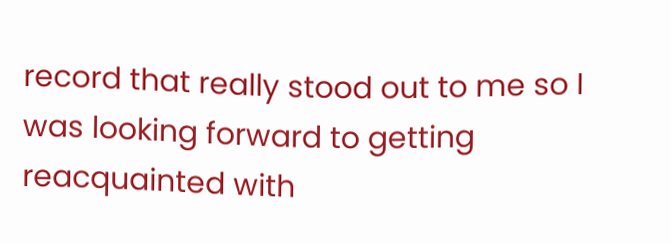record that really stood out to me so I was looking forward to getting reacquainted with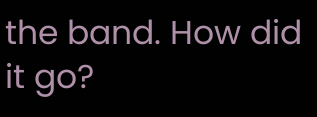the band. How did it go?